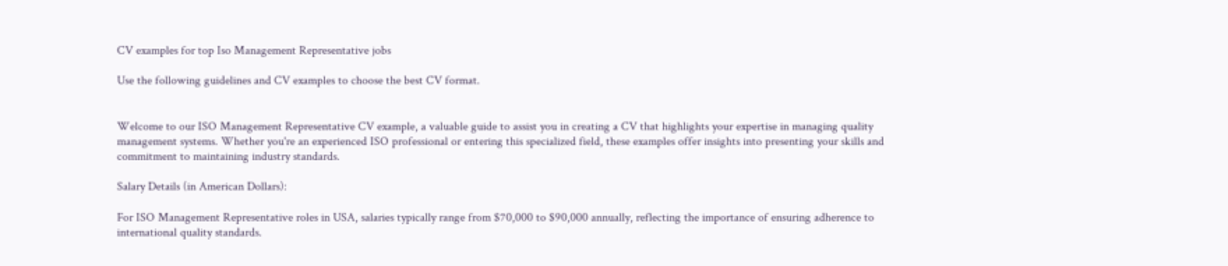CV examples for top Iso Management Representative jobs

Use the following guidelines and CV examples to choose the best CV format.


Welcome to our ISO Management Representative CV example, a valuable guide to assist you in creating a CV that highlights your expertise in managing quality management systems. Whether you're an experienced ISO professional or entering this specialized field, these examples offer insights into presenting your skills and commitment to maintaining industry standards.

Salary Details (in American Dollars):

For ISO Management Representative roles in USA, salaries typically range from $70,000 to $90,000 annually, reflecting the importance of ensuring adherence to international quality standards.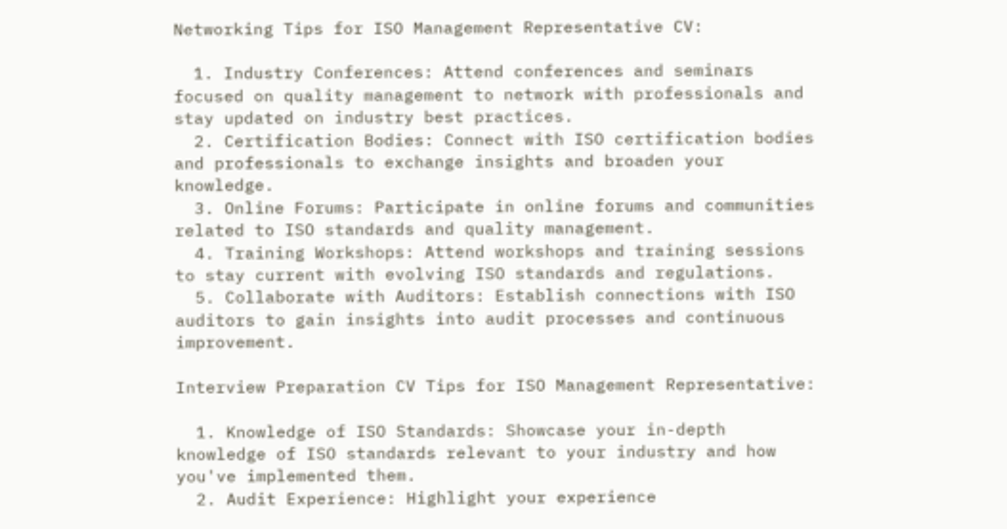Networking Tips for ISO Management Representative CV:

  1. Industry Conferences: Attend conferences and seminars focused on quality management to network with professionals and stay updated on industry best practices.
  2. Certification Bodies: Connect with ISO certification bodies and professionals to exchange insights and broaden your knowledge.
  3. Online Forums: Participate in online forums and communities related to ISO standards and quality management.
  4. Training Workshops: Attend workshops and training sessions to stay current with evolving ISO standards and regulations.
  5. Collaborate with Auditors: Establish connections with ISO auditors to gain insights into audit processes and continuous improvement.

Interview Preparation CV Tips for ISO Management Representative:

  1. Knowledge of ISO Standards: Showcase your in-depth knowledge of ISO standards relevant to your industry and how you've implemented them.
  2. Audit Experience: Highlight your experience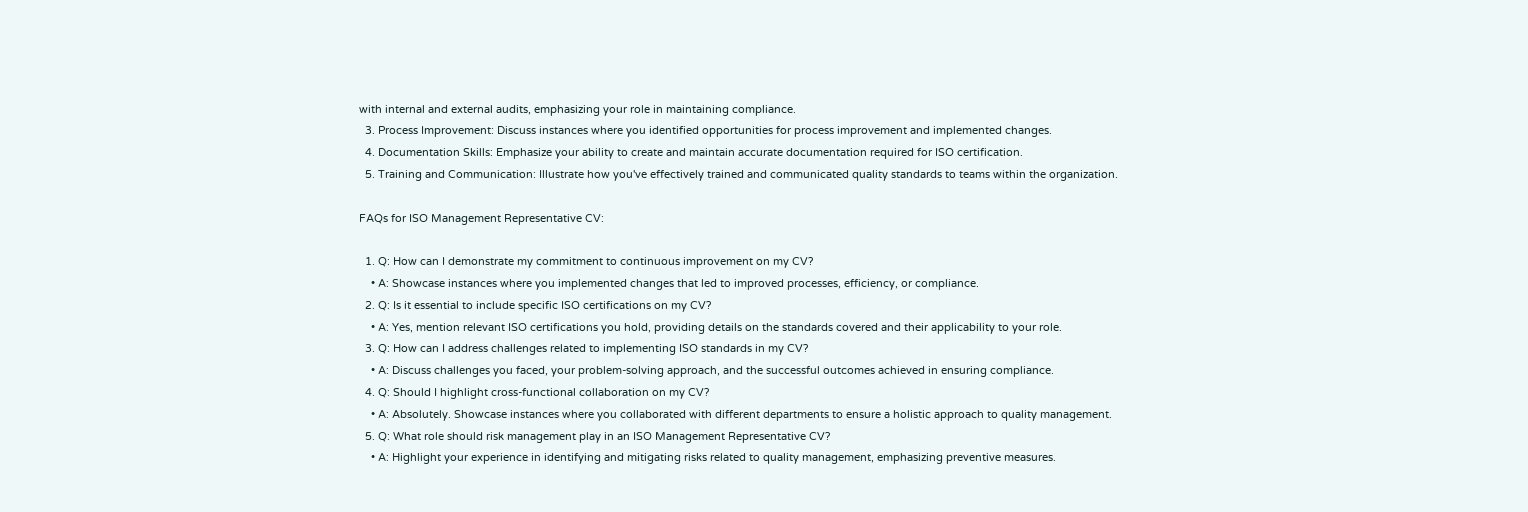with internal and external audits, emphasizing your role in maintaining compliance.
  3. Process Improvement: Discuss instances where you identified opportunities for process improvement and implemented changes.
  4. Documentation Skills: Emphasize your ability to create and maintain accurate documentation required for ISO certification.
  5. Training and Communication: Illustrate how you've effectively trained and communicated quality standards to teams within the organization.

FAQs for ISO Management Representative CV:

  1. Q: How can I demonstrate my commitment to continuous improvement on my CV?
    • A: Showcase instances where you implemented changes that led to improved processes, efficiency, or compliance.
  2. Q: Is it essential to include specific ISO certifications on my CV?
    • A: Yes, mention relevant ISO certifications you hold, providing details on the standards covered and their applicability to your role.
  3. Q: How can I address challenges related to implementing ISO standards in my CV?
    • A: Discuss challenges you faced, your problem-solving approach, and the successful outcomes achieved in ensuring compliance.
  4. Q: Should I highlight cross-functional collaboration on my CV?
    • A: Absolutely. Showcase instances where you collaborated with different departments to ensure a holistic approach to quality management.
  5. Q: What role should risk management play in an ISO Management Representative CV?
    • A: Highlight your experience in identifying and mitigating risks related to quality management, emphasizing preventive measures.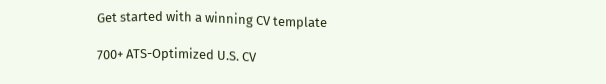Get started with a winning CV template

700+ ATS-Optimized U.S. CV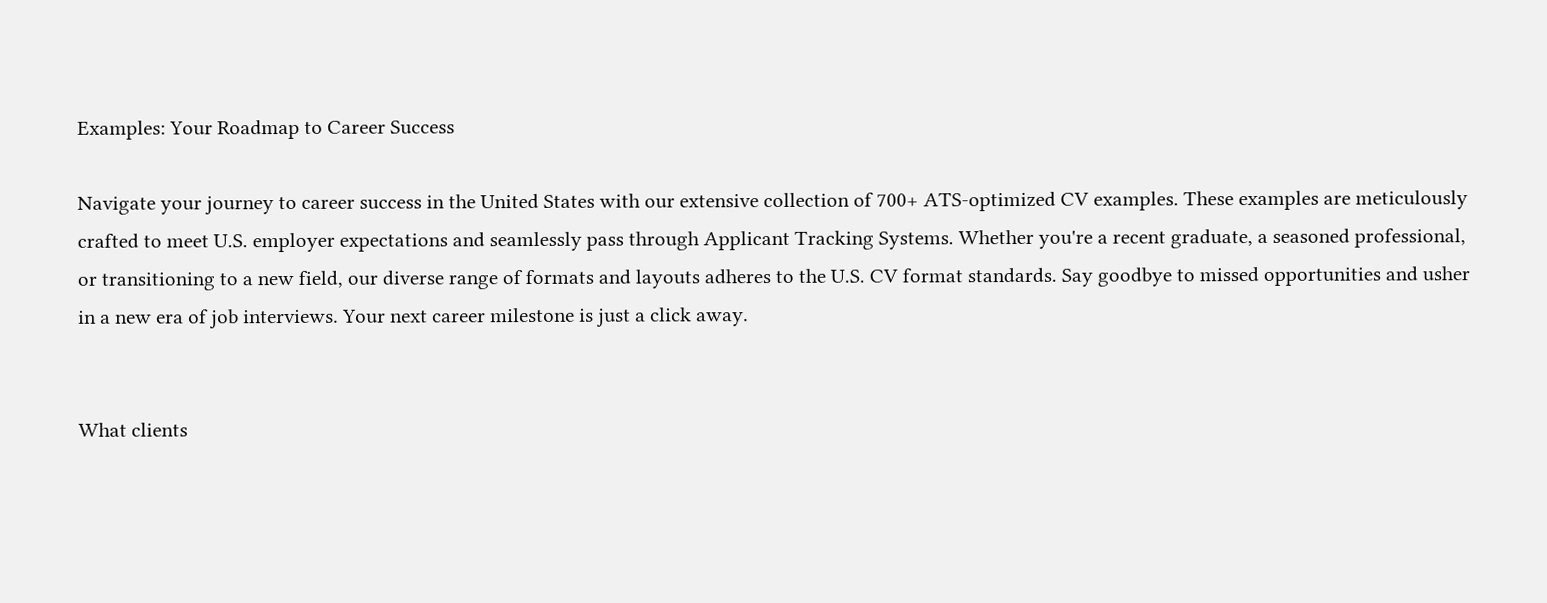Examples: Your Roadmap to Career Success

Navigate your journey to career success in the United States with our extensive collection of 700+ ATS-optimized CV examples. These examples are meticulously crafted to meet U.S. employer expectations and seamlessly pass through Applicant Tracking Systems. Whether you're a recent graduate, a seasoned professional, or transitioning to a new field, our diverse range of formats and layouts adheres to the U.S. CV format standards. Say goodbye to missed opportunities and usher in a new era of job interviews. Your next career milestone is just a click away.


What clients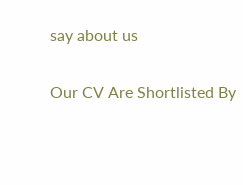say about us

Our CV Are Shortlisted By